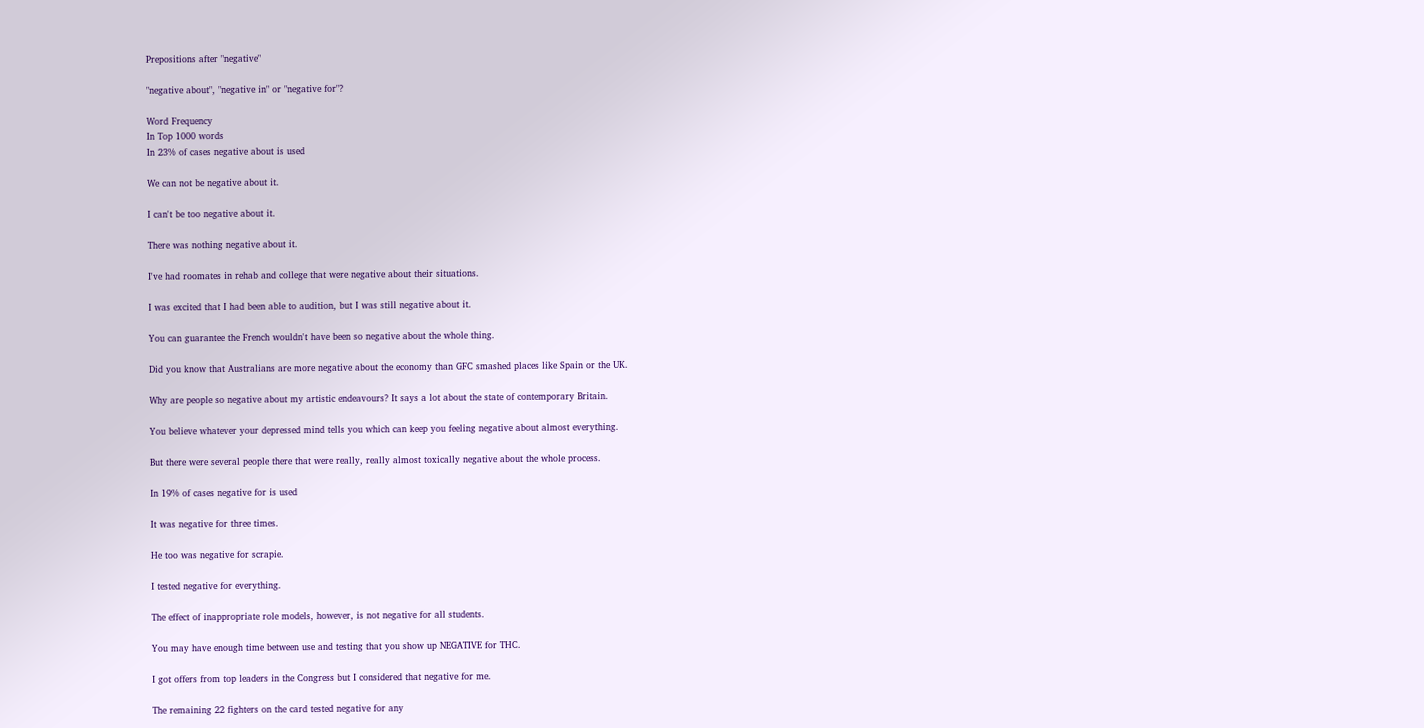Prepositions after "negative"

"negative about", "negative in" or "negative for"?

Word Frequency
In Top 1000 words
In 23% of cases negative about is used

We can not be negative about it.

I can't be too negative about it.

There was nothing negative about it.

I've had roomates in rehab and college that were negative about their situations.

I was excited that I had been able to audition, but I was still negative about it.

You can guarantee the French wouldn't have been so negative about the whole thing.

Did you know that Australians are more negative about the economy than GFC smashed places like Spain or the UK.

Why are people so negative about my artistic endeavours? It says a lot about the state of contemporary Britain.

You believe whatever your depressed mind tells you which can keep you feeling negative about almost everything.

But there were several people there that were really, really almost toxically negative about the whole process.

In 19% of cases negative for is used

It was negative for three times.

He too was negative for scrapie.

I tested negative for everything.

The effect of inappropriate role models, however, is not negative for all students.

You may have enough time between use and testing that you show up NEGATIVE for THC.

I got offers from top leaders in the Congress but I considered that negative for me.

The remaining 22 fighters on the card tested negative for any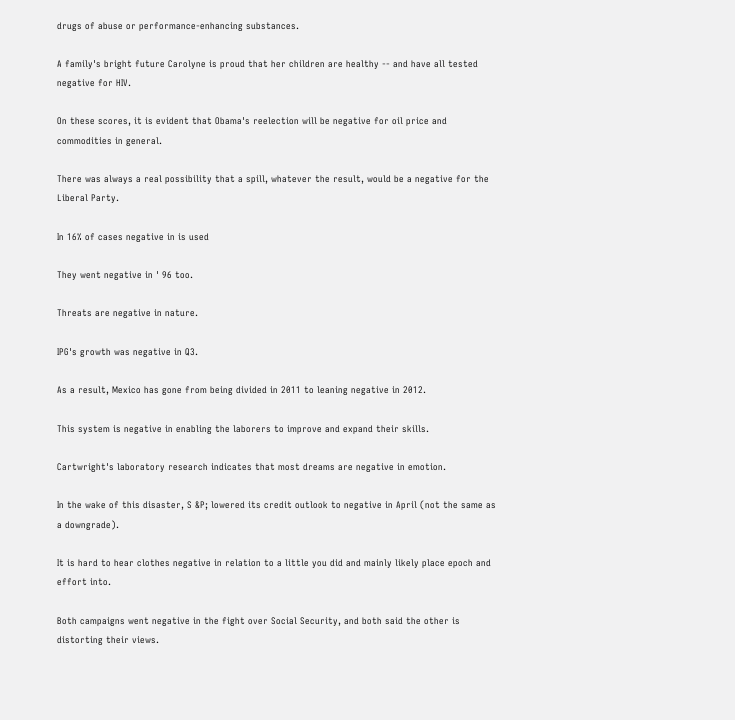drugs of abuse or performance-enhancing substances.

A family's bright future Carolyne is proud that her children are healthy -- and have all tested negative for HIV.

On these scores, it is evident that Obama's reelection will be negative for oil price and commodities in general.

There was always a real possibility that a spill, whatever the result, would be a negative for the Liberal Party.

In 16% of cases negative in is used

They went negative in ' 96 too.

Threats are negative in nature.

IPG's growth was negative in Q3.

As a result, Mexico has gone from being divided in 2011 to leaning negative in 2012.

This system is negative in enabling the laborers to improve and expand their skills.

Cartwright's laboratory research indicates that most dreams are negative in emotion.

In the wake of this disaster, S &P; lowered its credit outlook to negative in April (not the same as a downgrade).

It is hard to hear clothes negative in relation to a little you did and mainly likely place epoch and effort into.

Both campaigns went negative in the fight over Social Security, and both said the other is distorting their views.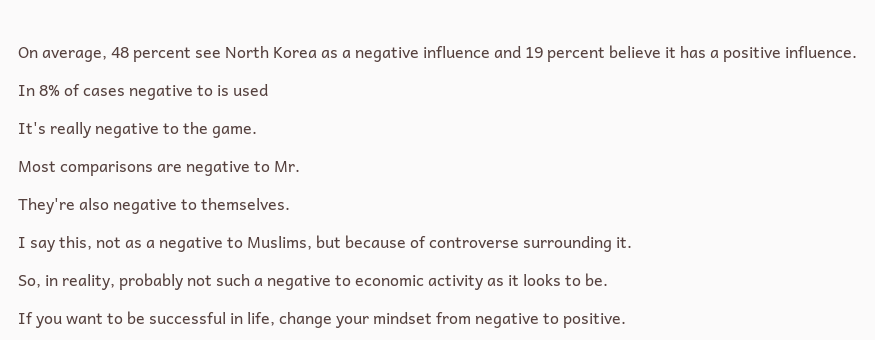On average, 48 percent see North Korea as a negative influence and 19 percent believe it has a positive influence.

In 8% of cases negative to is used

It's really negative to the game.

Most comparisons are negative to Mr.

They're also negative to themselves.

I say this, not as a negative to Muslims, but because of controverse surrounding it.

So, in reality, probably not such a negative to economic activity as it looks to be.

If you want to be successful in life, change your mindset from negative to positive.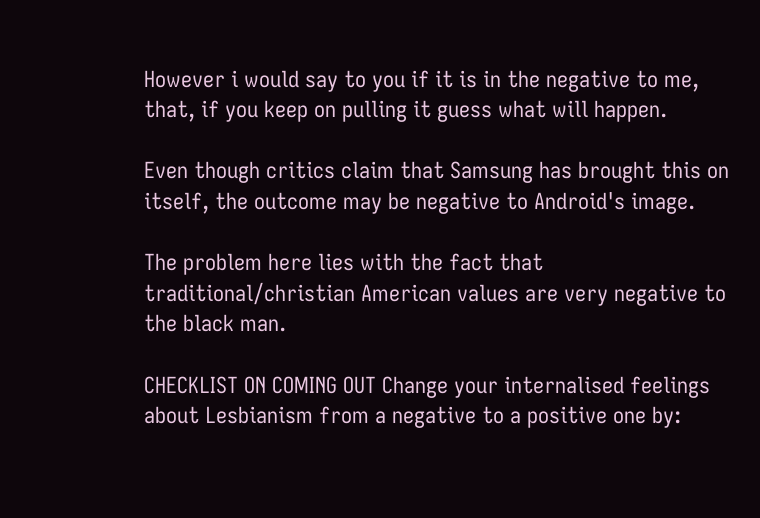However i would say to you if it is in the negative to me, that, if you keep on pulling it guess what will happen.

Even though critics claim that Samsung has brought this on itself, the outcome may be negative to Android's image.

The problem here lies with the fact that traditional/christian American values are very negative to the black man.

CHECKLIST ON COMING OUT Change your internalised feelings about Lesbianism from a negative to a positive one by: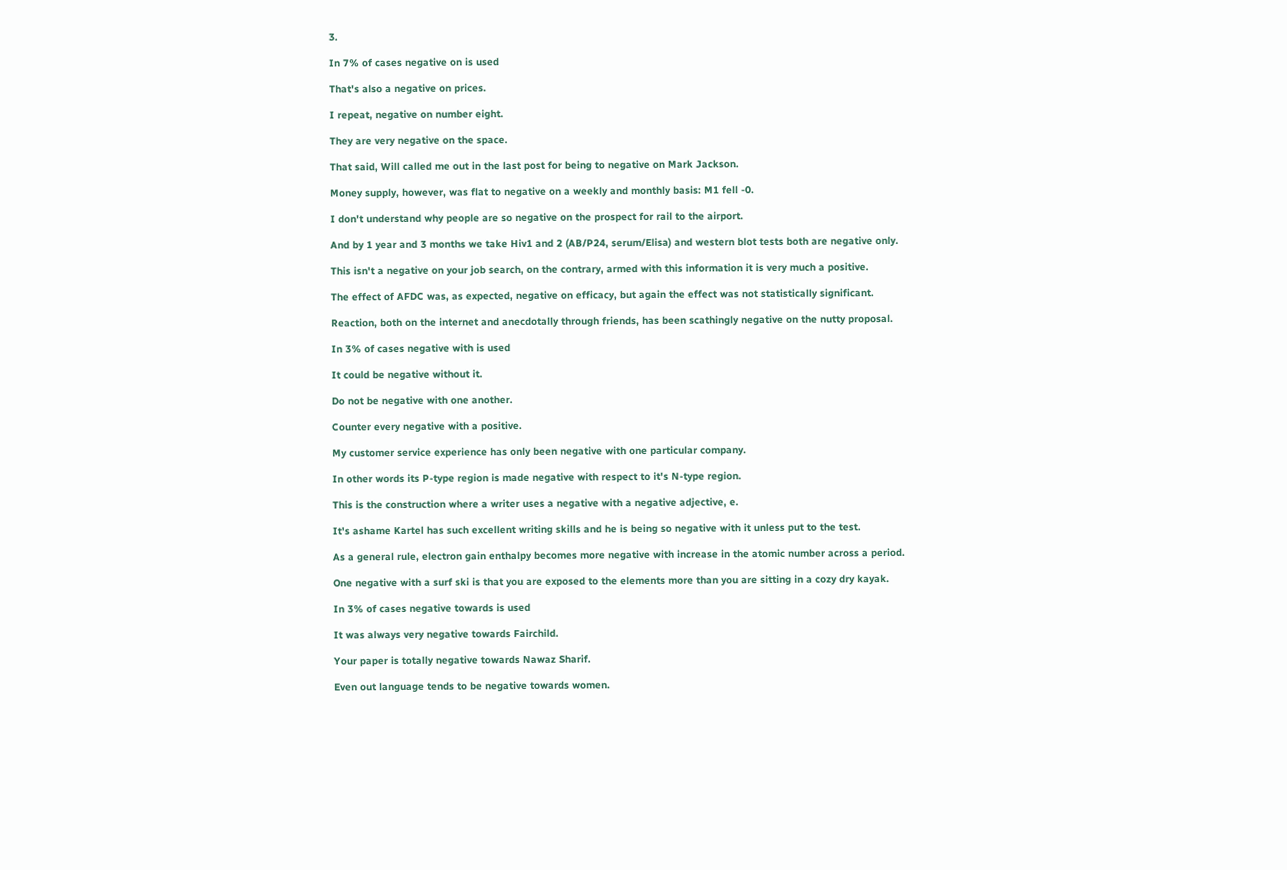3.

In 7% of cases negative on is used

That's also a negative on prices.

I repeat, negative on number eight.

They are very negative on the space.

That said, Will called me out in the last post for being to negative on Mark Jackson.

Money supply, however, was flat to negative on a weekly and monthly basis: M1 fell -0.

I don't understand why people are so negative on the prospect for rail to the airport.

And by 1 year and 3 months we take Hiv1 and 2 (AB/P24, serum/Elisa) and western blot tests both are negative only.

This isn't a negative on your job search, on the contrary, armed with this information it is very much a positive.

The effect of AFDC was, as expected, negative on efficacy, but again the effect was not statistically significant.

Reaction, both on the internet and anecdotally through friends, has been scathingly negative on the nutty proposal.

In 3% of cases negative with is used

It could be negative without it.

Do not be negative with one another.

Counter every negative with a positive.

My customer service experience has only been negative with one particular company.

In other words its P-type region is made negative with respect to it's N-type region.

This is the construction where a writer uses a negative with a negative adjective, e.

It's ashame Kartel has such excellent writing skills and he is being so negative with it unless put to the test.

As a general rule, electron gain enthalpy becomes more negative with increase in the atomic number across a period.

One negative with a surf ski is that you are exposed to the elements more than you are sitting in a cozy dry kayak.

In 3% of cases negative towards is used

It was always very negative towards Fairchild.

Your paper is totally negative towards Nawaz Sharif.

Even out language tends to be negative towards women.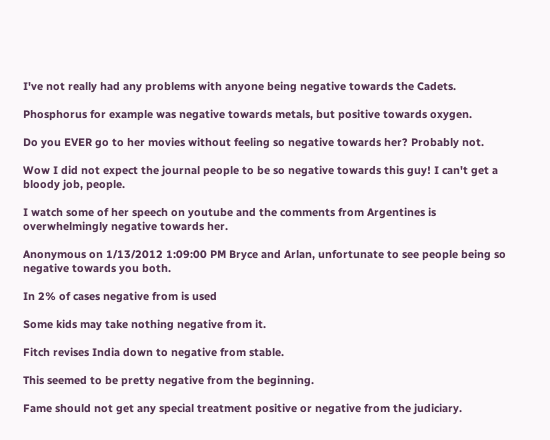I've not really had any problems with anyone being negative towards the Cadets.

Phosphorus for example was negative towards metals, but positive towards oxygen.

Do you EVER go to her movies without feeling so negative towards her? Probably not.

Wow I did not expect the journal people to be so negative towards this guy! I can't get a bloody job, people.

I watch some of her speech on youtube and the comments from Argentines is overwhelmingly negative towards her.

Anonymous on 1/13/2012 1:09:00 PM Bryce and Arlan, unfortunate to see people being so negative towards you both.

In 2% of cases negative from is used

Some kids may take nothing negative from it.

Fitch revises India down to negative from stable.

This seemed to be pretty negative from the beginning.

Fame should not get any special treatment positive or negative from the judiciary.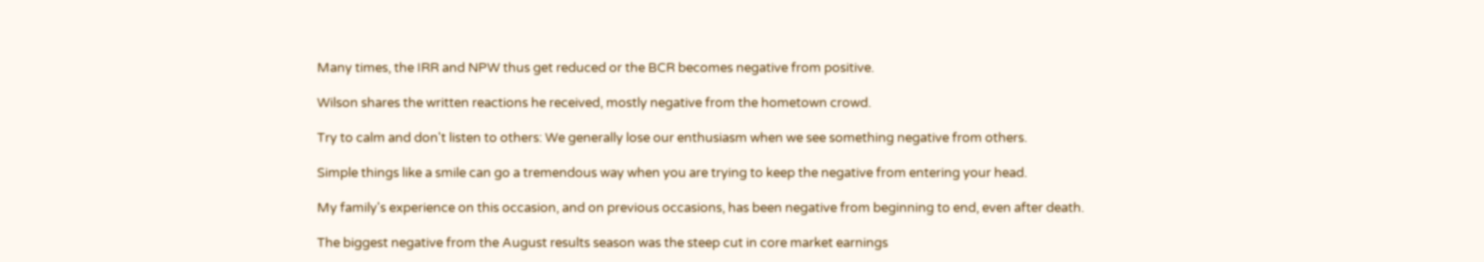Many times, the IRR and NPW thus get reduced or the BCR becomes negative from positive.

Wilson shares the written reactions he received, mostly negative from the hometown crowd.

Try to calm and don't listen to others: We generally lose our enthusiasm when we see something negative from others.

Simple things like a smile can go a tremendous way when you are trying to keep the negative from entering your head.

My family's experience on this occasion, and on previous occasions, has been negative from beginning to end, even after death.

The biggest negative from the August results season was the steep cut in core market earnings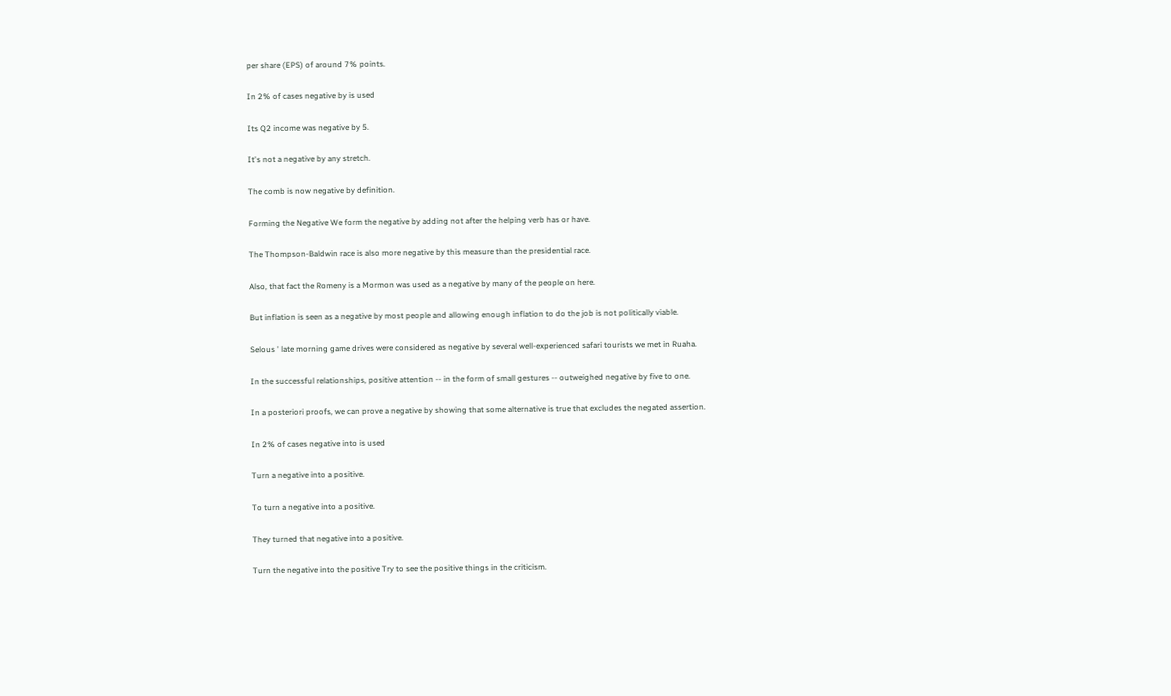per share (EPS) of around 7% points.

In 2% of cases negative by is used

Its Q2 income was negative by 5.

It's not a negative by any stretch.

The comb is now negative by definition.

Forming the Negative We form the negative by adding not after the helping verb has or have.

The Thompson-Baldwin race is also more negative by this measure than the presidential race.

Also, that fact the Romeny is a Mormon was used as a negative by many of the people on here.

But inflation is seen as a negative by most people and allowing enough inflation to do the job is not politically viable.

Selous ' late morning game drives were considered as negative by several well-experienced safari tourists we met in Ruaha.

In the successful relationships, positive attention -- in the form of small gestures -- outweighed negative by five to one.

In a posteriori proofs, we can prove a negative by showing that some alternative is true that excludes the negated assertion.

In 2% of cases negative into is used

Turn a negative into a positive.

To turn a negative into a positive.

They turned that negative into a positive.

Turn the negative into the positive Try to see the positive things in the criticism.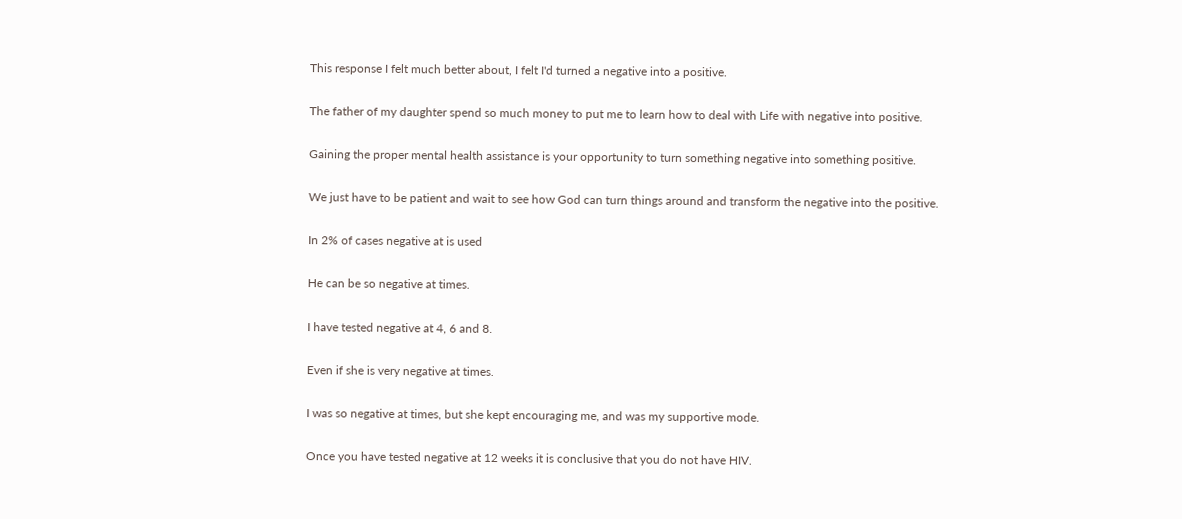This response I felt much better about, I felt I'd turned a negative into a positive.

The father of my daughter spend so much money to put me to learn how to deal with Life with negative into positive.

Gaining the proper mental health assistance is your opportunity to turn something negative into something positive.

We just have to be patient and wait to see how God can turn things around and transform the negative into the positive.

In 2% of cases negative at is used

He can be so negative at times.

I have tested negative at 4, 6 and 8.

Even if she is very negative at times.

I was so negative at times, but she kept encouraging me, and was my supportive mode.

Once you have tested negative at 12 weeks it is conclusive that you do not have HIV.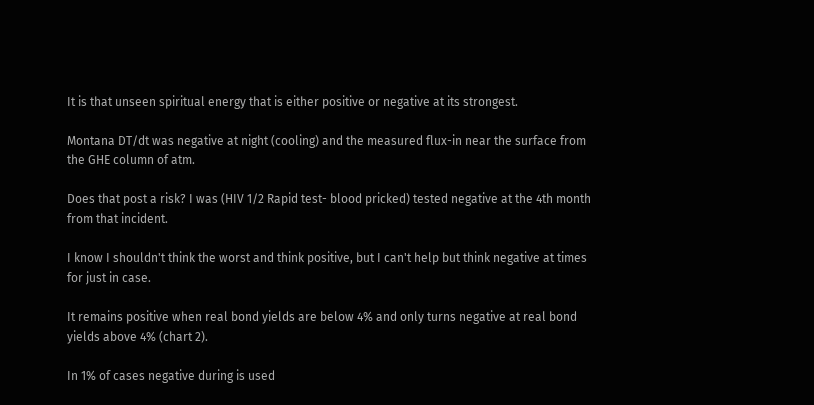It is that unseen spiritual energy that is either positive or negative at its strongest.

Montana DT/dt was negative at night (cooling) and the measured flux-in near the surface from the GHE column of atm.

Does that post a risk? I was (HIV 1/2 Rapid test- blood pricked) tested negative at the 4th month from that incident.

I know I shouldn't think the worst and think positive, but I can't help but think negative at times for just in case.

It remains positive when real bond yields are below 4% and only turns negative at real bond yields above 4% (chart 2).

In 1% of cases negative during is used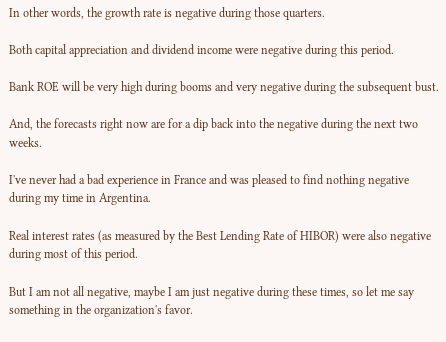In other words, the growth rate is negative during those quarters.

Both capital appreciation and dividend income were negative during this period.

Bank ROE will be very high during booms and very negative during the subsequent bust.

And, the forecasts right now are for a dip back into the negative during the next two weeks.

I've never had a bad experience in France and was pleased to find nothing negative during my time in Argentina.

Real interest rates (as measured by the Best Lending Rate of HIBOR) were also negative during most of this period.

But I am not all negative, maybe I am just negative during these times, so let me say something in the organization's favor.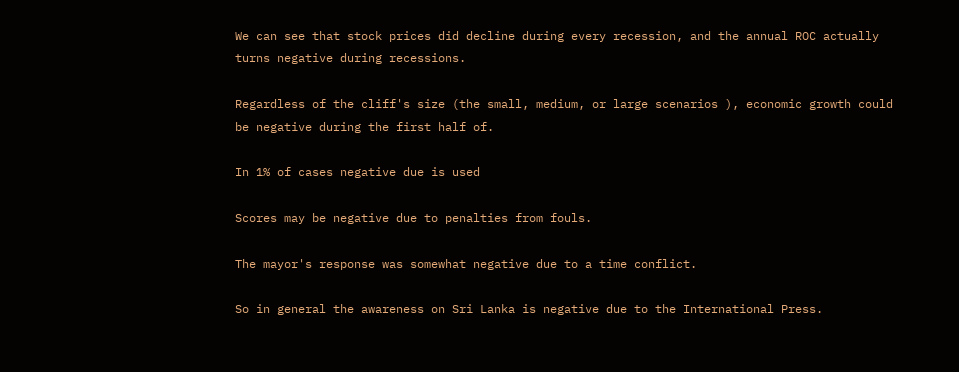We can see that stock prices did decline during every recession, and the annual ROC actually turns negative during recessions.

Regardless of the cliff's size (the small, medium, or large scenarios ), economic growth could be negative during the first half of.

In 1% of cases negative due is used

Scores may be negative due to penalties from fouls.

The mayor's response was somewhat negative due to a time conflict.

So in general the awareness on Sri Lanka is negative due to the International Press.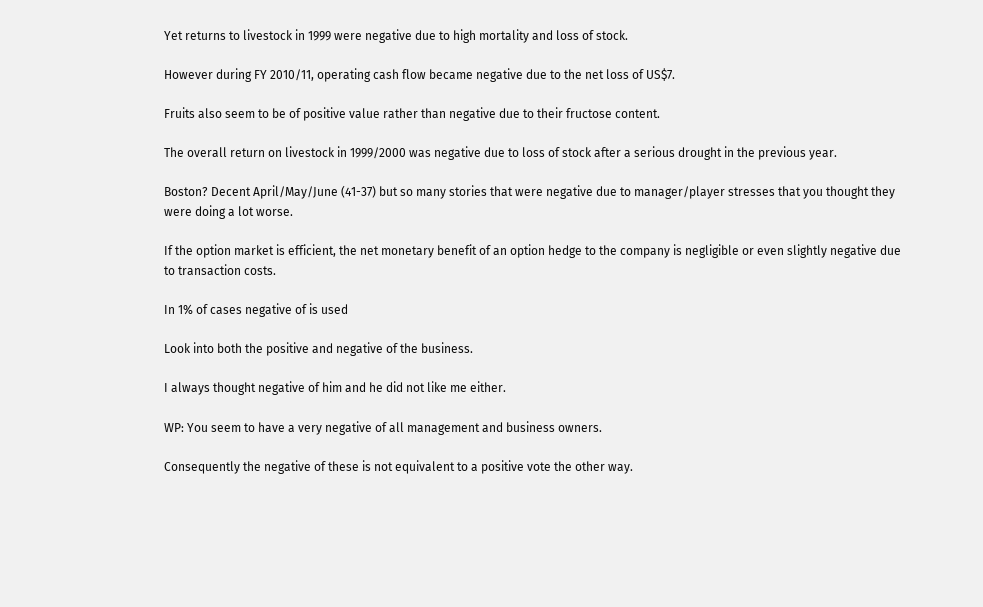Yet returns to livestock in 1999 were negative due to high mortality and loss of stock.

However during FY 2010/11, operating cash flow became negative due to the net loss of US$7.

Fruits also seem to be of positive value rather than negative due to their fructose content.

The overall return on livestock in 1999/2000 was negative due to loss of stock after a serious drought in the previous year.

Boston? Decent April/May/June (41-37) but so many stories that were negative due to manager/player stresses that you thought they were doing a lot worse.

If the option market is efficient, the net monetary benefit of an option hedge to the company is negligible or even slightly negative due to transaction costs.

In 1% of cases negative of is used

Look into both the positive and negative of the business.

I always thought negative of him and he did not like me either.

WP: You seem to have a very negative of all management and business owners.

Consequently the negative of these is not equivalent to a positive vote the other way.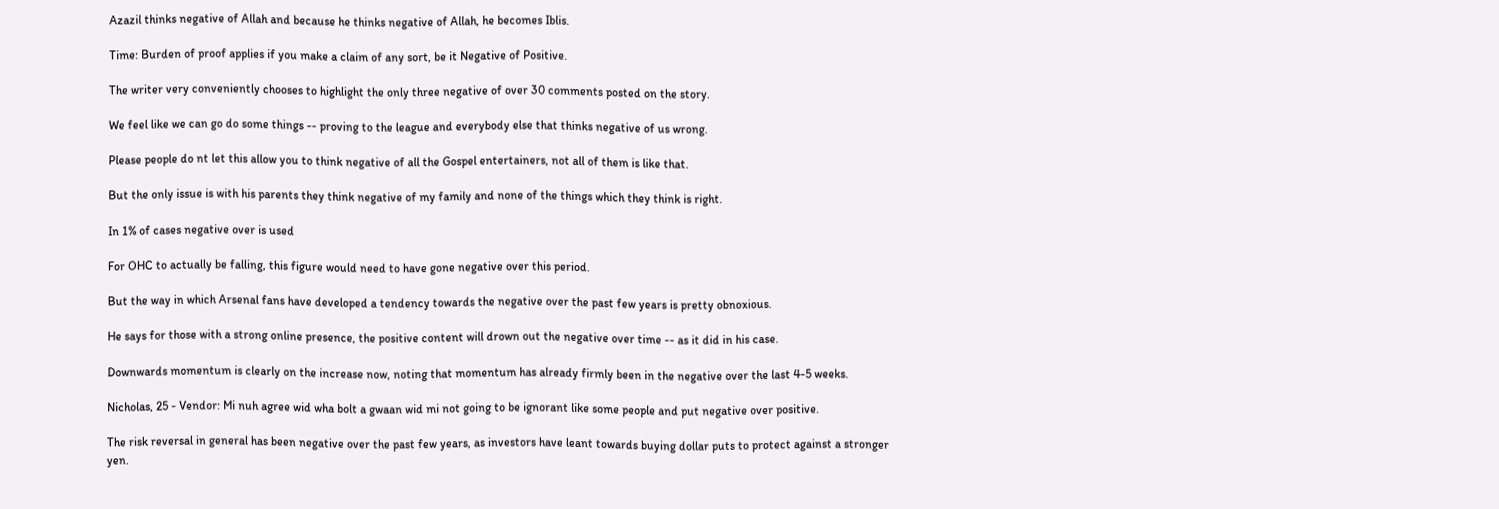Azazil thinks negative of Allah and because he thinks negative of Allah, he becomes Iblis.

Time: Burden of proof applies if you make a claim of any sort, be it Negative of Positive.

The writer very conveniently chooses to highlight the only three negative of over 30 comments posted on the story.

We feel like we can go do some things -- proving to the league and everybody else that thinks negative of us wrong.

Please people do nt let this allow you to think negative of all the Gospel entertainers, not all of them is like that.

But the only issue is with his parents they think negative of my family and none of the things which they think is right.

In 1% of cases negative over is used

For OHC to actually be falling, this figure would need to have gone negative over this period.

But the way in which Arsenal fans have developed a tendency towards the negative over the past few years is pretty obnoxious.

He says for those with a strong online presence, the positive content will drown out the negative over time -- as it did in his case.

Downwards momentum is clearly on the increase now, noting that momentum has already firmly been in the negative over the last 4-5 weeks.

Nicholas, 25 - Vendor: Mi nuh agree wid wha bolt a gwaan wid mi not going to be ignorant like some people and put negative over positive.

The risk reversal in general has been negative over the past few years, as investors have leant towards buying dollar puts to protect against a stronger yen.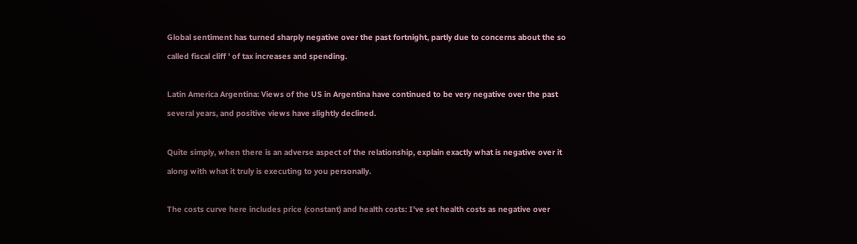Global sentiment has turned sharply negative over the past fortnight, partly due to concerns about the so called fiscal cliff ' of tax increases and spending.

Latin America Argentina: Views of the US in Argentina have continued to be very negative over the past several years, and positive views have slightly declined.

Quite simply, when there is an adverse aspect of the relationship, explain exactly what is negative over it along with what it truly is executing to you personally.

The costs curve here includes price (constant) and health costs: I've set health costs as negative over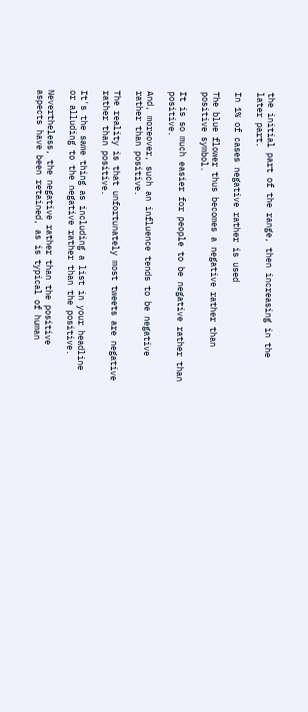the initial part of the range, then increasing in the later part.

In 1% of cases negative rather is used

The blue flower thus becomes a negative rather than positive symbol.

It is so much easier for people to be negative rather than positive.

And, moreover, such an influence tends to be negative rather than positive.

The reality is that unfortunately most tweets are negative rather than positive.

It's the same thing as including a list in your headline or alluding to the negative rather than the positive.

Nevertheless, the negative rather than the positive aspects have been retained, as is typical of human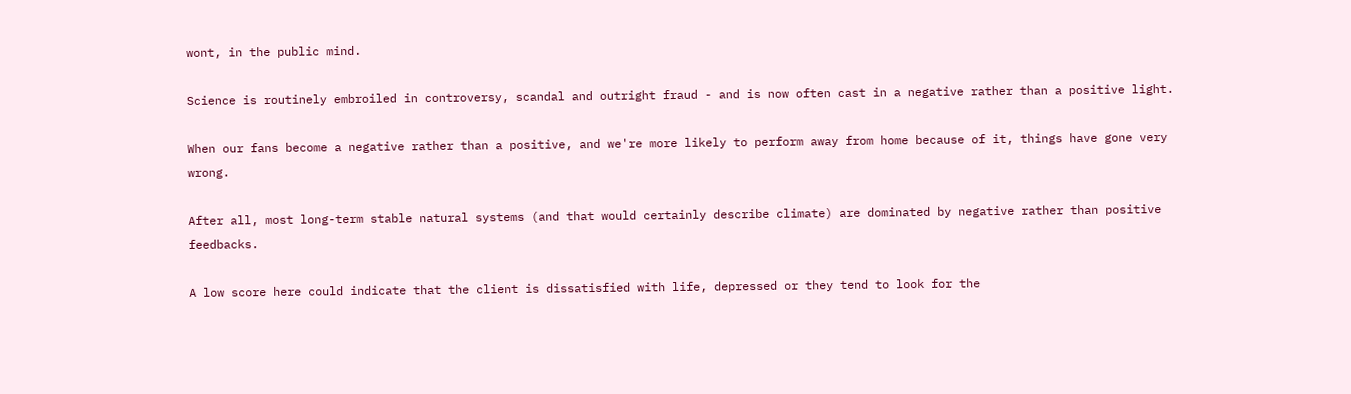wont, in the public mind.

Science is routinely embroiled in controversy, scandal and outright fraud - and is now often cast in a negative rather than a positive light.

When our fans become a negative rather than a positive, and we're more likely to perform away from home because of it, things have gone very wrong.

After all, most long-term stable natural systems (and that would certainly describe climate) are dominated by negative rather than positive feedbacks.

A low score here could indicate that the client is dissatisfied with life, depressed or they tend to look for the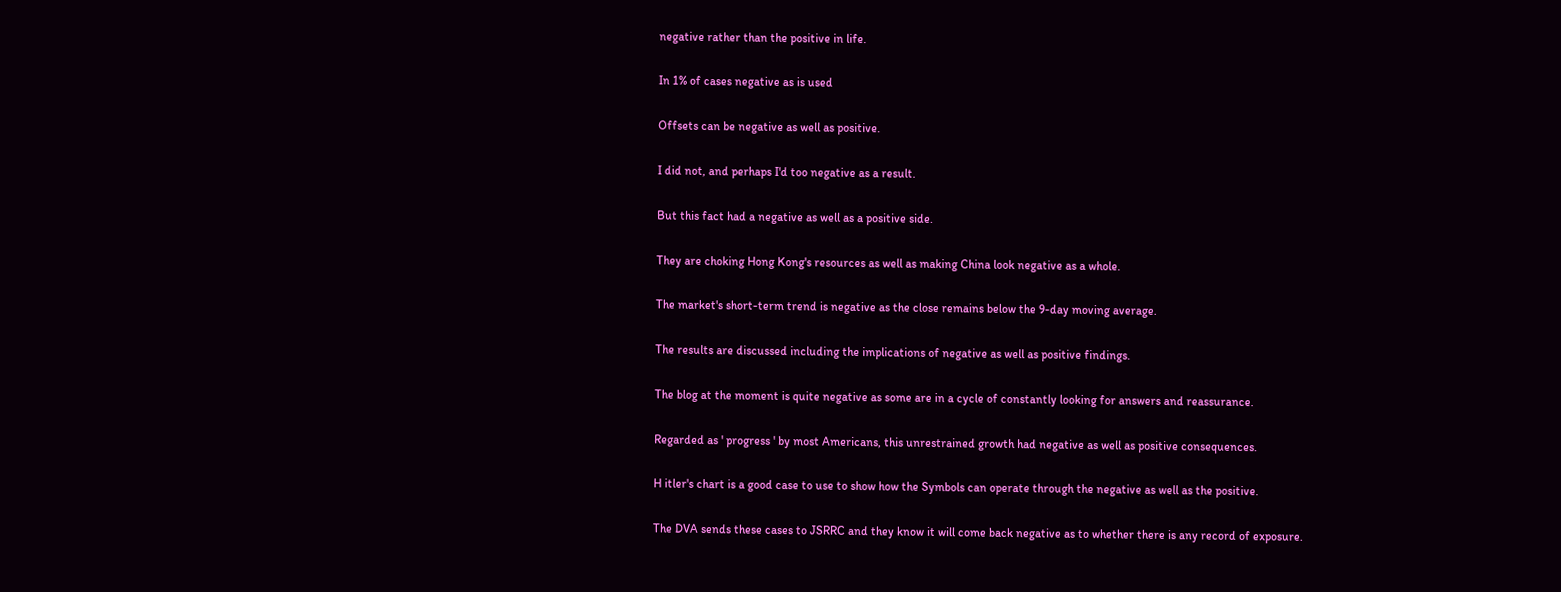negative rather than the positive in life.

In 1% of cases negative as is used

Offsets can be negative as well as positive.

I did not, and perhaps I'd too negative as a result.

But this fact had a negative as well as a positive side.

They are choking Hong Kong's resources as well as making China look negative as a whole.

The market's short-term trend is negative as the close remains below the 9-day moving average.

The results are discussed including the implications of negative as well as positive findings.

The blog at the moment is quite negative as some are in a cycle of constantly looking for answers and reassurance.

Regarded as ' progress ' by most Americans, this unrestrained growth had negative as well as positive consequences.

H itler's chart is a good case to use to show how the Symbols can operate through the negative as well as the positive.

The DVA sends these cases to JSRRC and they know it will come back negative as to whether there is any record of exposure.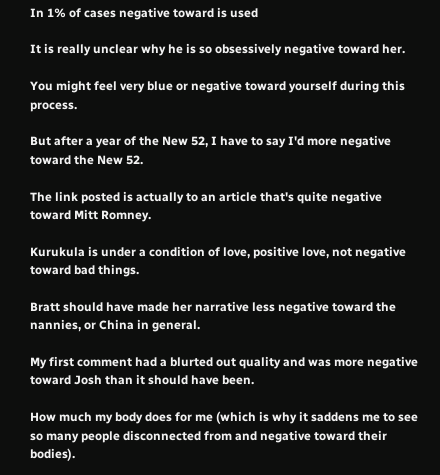In 1% of cases negative toward is used

It is really unclear why he is so obsessively negative toward her.

You might feel very blue or negative toward yourself during this process.

But after a year of the New 52, I have to say I'd more negative toward the New 52.

The link posted is actually to an article that's quite negative toward Mitt Romney.

Kurukula is under a condition of love, positive love, not negative toward bad things.

Bratt should have made her narrative less negative toward the nannies, or China in general.

My first comment had a blurted out quality and was more negative toward Josh than it should have been.

How much my body does for me (which is why it saddens me to see so many people disconnected from and negative toward their bodies).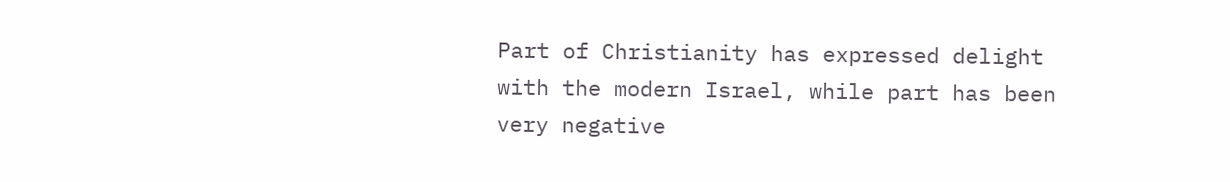Part of Christianity has expressed delight with the modern Israel, while part has been very negative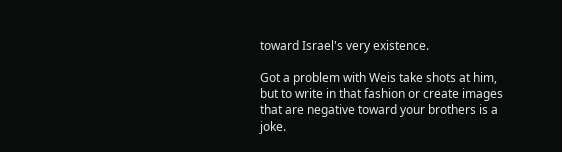toward Israel's very existence.

Got a problem with Weis take shots at him, but to write in that fashion or create images that are negative toward your brothers is a joke.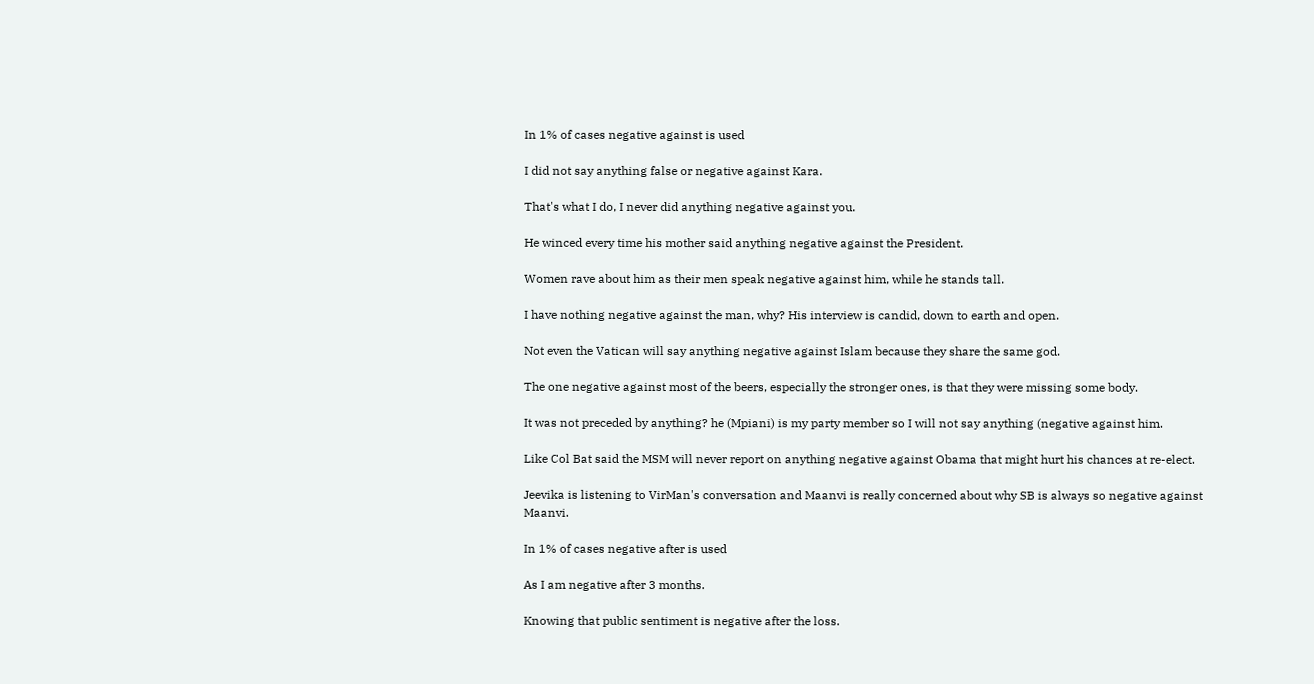In 1% of cases negative against is used

I did not say anything false or negative against Kara.

That's what I do, I never did anything negative against you.

He winced every time his mother said anything negative against the President.

Women rave about him as their men speak negative against him, while he stands tall.

I have nothing negative against the man, why? His interview is candid, down to earth and open.

Not even the Vatican will say anything negative against Islam because they share the same god.

The one negative against most of the beers, especially the stronger ones, is that they were missing some body.

It was not preceded by anything? he (Mpiani) is my party member so I will not say anything (negative against him.

Like Col Bat said the MSM will never report on anything negative against Obama that might hurt his chances at re-elect.

Jeevika is listening to VirMan's conversation and Maanvi is really concerned about why SB is always so negative against Maanvi.

In 1% of cases negative after is used

As I am negative after 3 months.

Knowing that public sentiment is negative after the loss.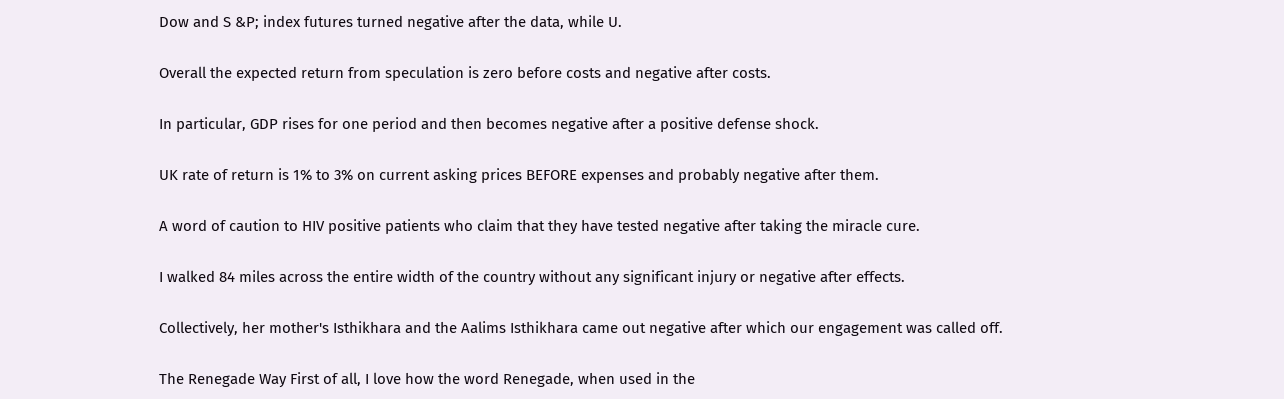Dow and S &P; index futures turned negative after the data, while U.

Overall the expected return from speculation is zero before costs and negative after costs.

In particular, GDP rises for one period and then becomes negative after a positive defense shock.

UK rate of return is 1% to 3% on current asking prices BEFORE expenses and probably negative after them.

A word of caution to HIV positive patients who claim that they have tested negative after taking the miracle cure.

I walked 84 miles across the entire width of the country without any significant injury or negative after effects.

Collectively, her mother's Isthikhara and the Aalims Isthikhara came out negative after which our engagement was called off.

The Renegade Way First of all, I love how the word Renegade, when used in the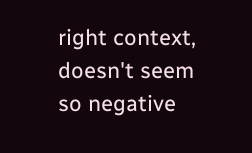right context, doesn't seem so negative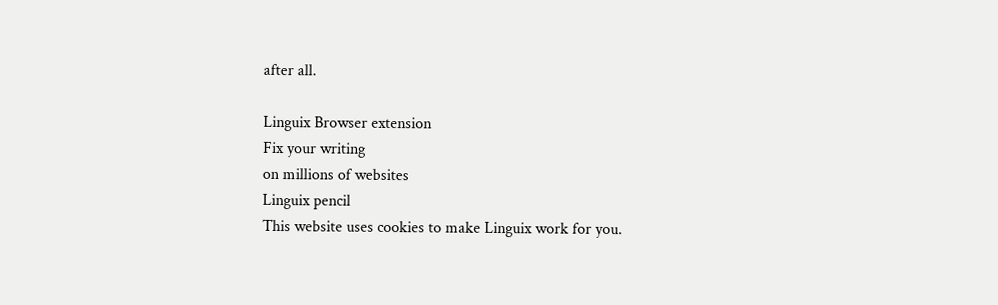after all.

Linguix Browser extension
Fix your writing
on millions of websites
Linguix pencil
This website uses cookies to make Linguix work for you.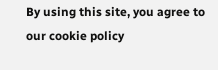By using this site, you agree to our cookie policy